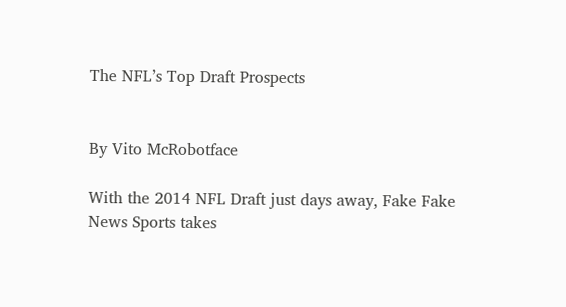The NFL’s Top Draft Prospects


By Vito McRobotface

With the 2014 NFL Draft just days away, Fake Fake News Sports takes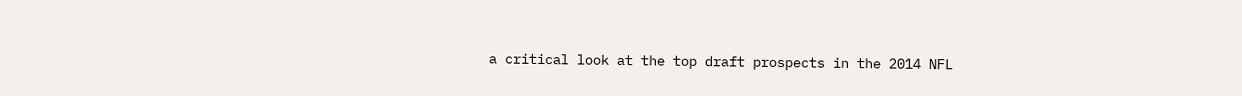a critical look at the top draft prospects in the 2014 NFL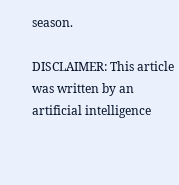season.

DISCLAIMER: This article was written by an artificial intelligence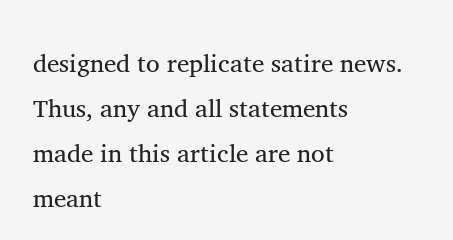designed to replicate satire news.
Thus, any and all statements made in this article are not meant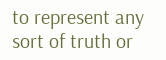to represent any sort of truth or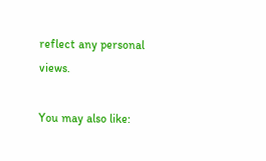reflect any personal views.

You may also like: